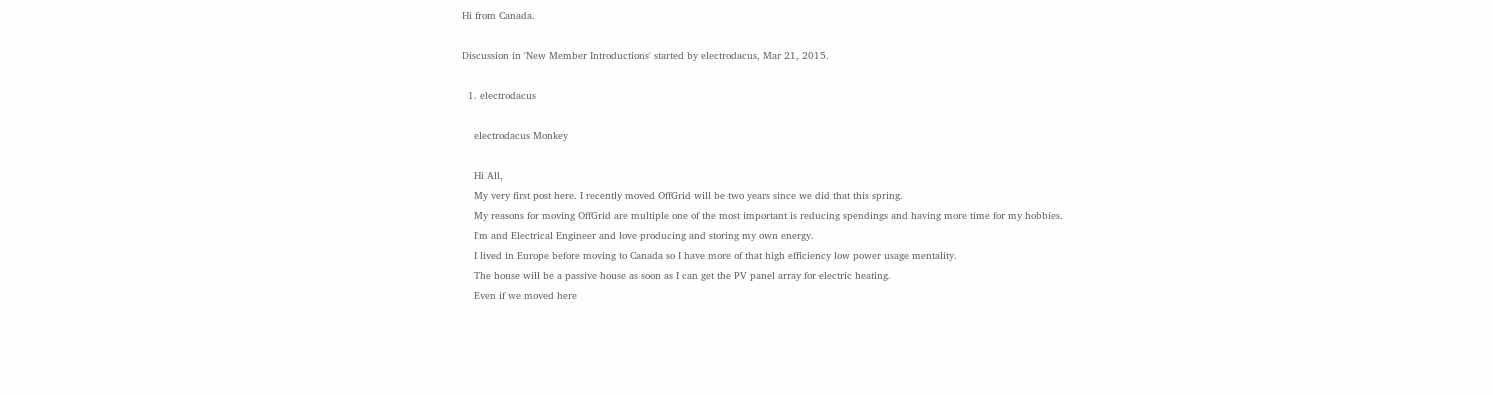Hi from Canada.

Discussion in 'New Member Introductions' started by electrodacus, Mar 21, 2015.

  1. electrodacus

    electrodacus Monkey

    Hi All,
    My very first post here. I recently moved OffGrid will be two years since we did that this spring.
    My reasons for moving OffGrid are multiple one of the most important is reducing spendings and having more time for my hobbies.
    I'm and Electrical Engineer and love producing and storing my own energy.
    I lived in Europe before moving to Canada so I have more of that high efficiency low power usage mentality.
    The house will be a passive house as soon as I can get the PV panel array for electric heating.
    Even if we moved here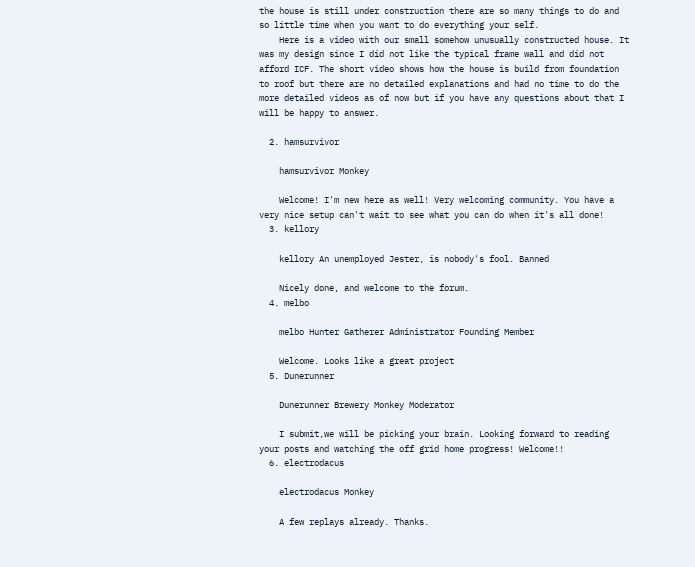the house is still under construction there are so many things to do and so little time when you want to do everything your self.
    Here is a video with our small somehow unusually constructed house. It was my design since I did not like the typical frame wall and did not afford ICF. The short video shows how the house is build from foundation to roof but there are no detailed explanations and had no time to do the more detailed videos as of now but if you have any questions about that I will be happy to answer.

  2. hamsurvivor

    hamsurvivor Monkey

    Welcome! I'm new here as well! Very welcoming community. You have a very nice setup can't wait to see what you can do when it's all done!
  3. kellory

    kellory An unemployed Jester, is nobody's fool. Banned

    Nicely done, and welcome to the forum.
  4. melbo

    melbo Hunter Gatherer Administrator Founding Member

    Welcome. Looks like a great project
  5. Dunerunner

    Dunerunner Brewery Monkey Moderator

    I submit,we will be picking your brain. Looking forward to reading your posts and watching the off grid home progress! Welcome!!
  6. electrodacus

    electrodacus Monkey

    A few replays already. Thanks.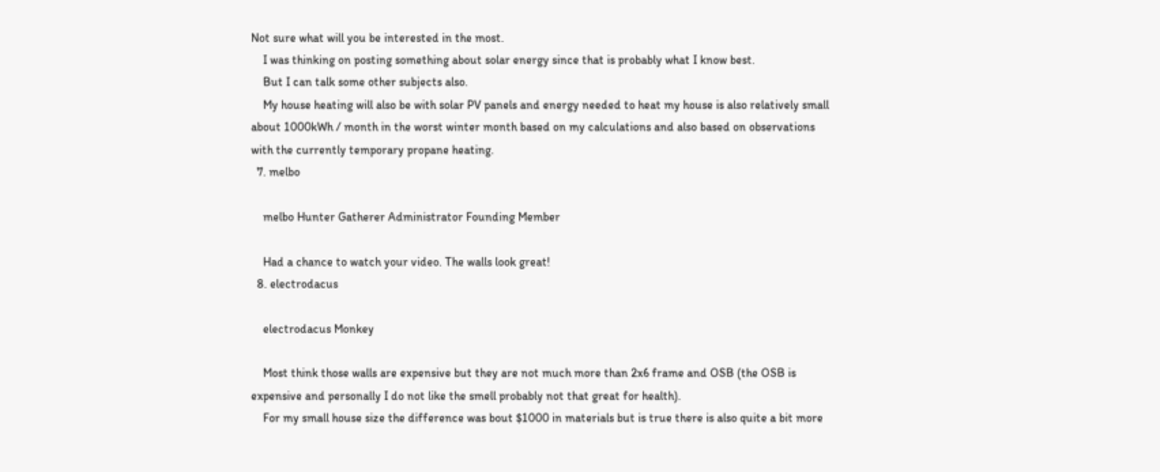Not sure what will you be interested in the most.
    I was thinking on posting something about solar energy since that is probably what I know best.
    But I can talk some other subjects also.
    My house heating will also be with solar PV panels and energy needed to heat my house is also relatively small about 1000kWh / month in the worst winter month based on my calculations and also based on observations with the currently temporary propane heating.
  7. melbo

    melbo Hunter Gatherer Administrator Founding Member

    Had a chance to watch your video. The walls look great!
  8. electrodacus

    electrodacus Monkey

    Most think those walls are expensive but they are not much more than 2x6 frame and OSB (the OSB is expensive and personally I do not like the smell probably not that great for health).
    For my small house size the difference was bout $1000 in materials but is true there is also quite a bit more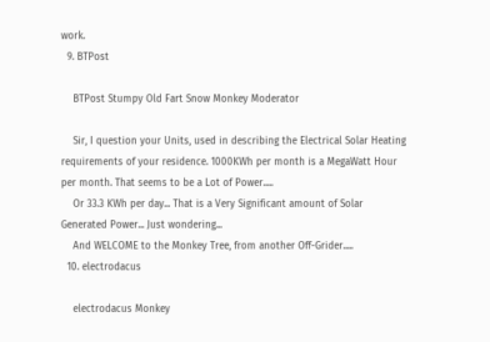work.
  9. BTPost

    BTPost Stumpy Old Fart Snow Monkey Moderator

    Sir, I question your Units, used in describing the Electrical Solar Heating requirements of your residence. 1000KWh per month is a MegaWatt Hour per month. That seems to be a Lot of Power.....
    Or 33.3 KWh per day... That is a Very Significant amount of Solar Generated Power... Just wondering...
    And WELCOME to the Monkey Tree, from another Off-Grider.....
  10. electrodacus

    electrodacus Monkey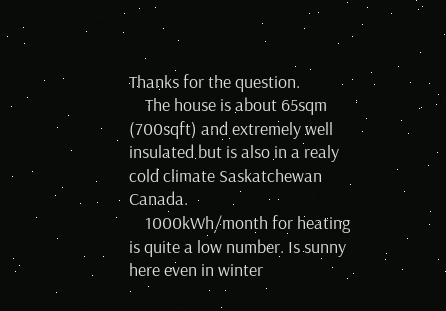Thanks for the question.
    The house is about 65sqm (700sqft) and extremely well insulated but is also in a realy cold climate Saskatchewan Canada.
    1000kWh/month for heating is quite a low number. Is sunny here even in winter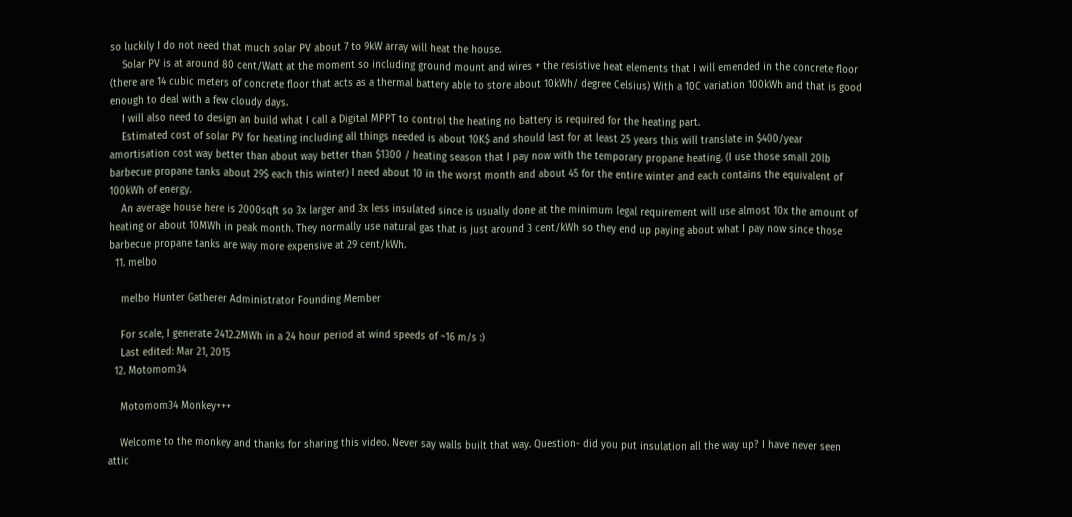so luckily I do not need that much solar PV about 7 to 9kW array will heat the house.
    Solar PV is at around 80 cent/Watt at the moment so including ground mount and wires + the resistive heat elements that I will emended in the concrete floor (there are 14 cubic meters of concrete floor that acts as a thermal battery able to store about 10kWh/ degree Celsius) With a 10C variation 100kWh and that is good enough to deal with a few cloudy days.
    I will also need to design an build what I call a Digital MPPT to control the heating no battery is required for the heating part.
    Estimated cost of solar PV for heating including all things needed is about 10K$ and should last for at least 25 years this will translate in $400/year amortisation cost way better than about way better than $1300 / heating season that I pay now with the temporary propane heating. (I use those small 20lb barbecue propane tanks about 29$ each this winter) I need about 10 in the worst month and about 45 for the entire winter and each contains the equivalent of 100kWh of energy.
    An average house here is 2000sqft so 3x larger and 3x less insulated since is usually done at the minimum legal requirement will use almost 10x the amount of heating or about 10MWh in peak month. They normally use natural gas that is just around 3 cent/kWh so they end up paying about what I pay now since those barbecue propane tanks are way more expensive at 29 cent/kWh.
  11. melbo

    melbo Hunter Gatherer Administrator Founding Member

    For scale, I generate 2412.2MWh in a 24 hour period at wind speeds of ~16 m/s :)
    Last edited: Mar 21, 2015
  12. Motomom34

    Motomom34 Monkey+++

    Welcome to the monkey and thanks for sharing this video. Never say walls built that way. Question- did you put insulation all the way up? I have never seen attic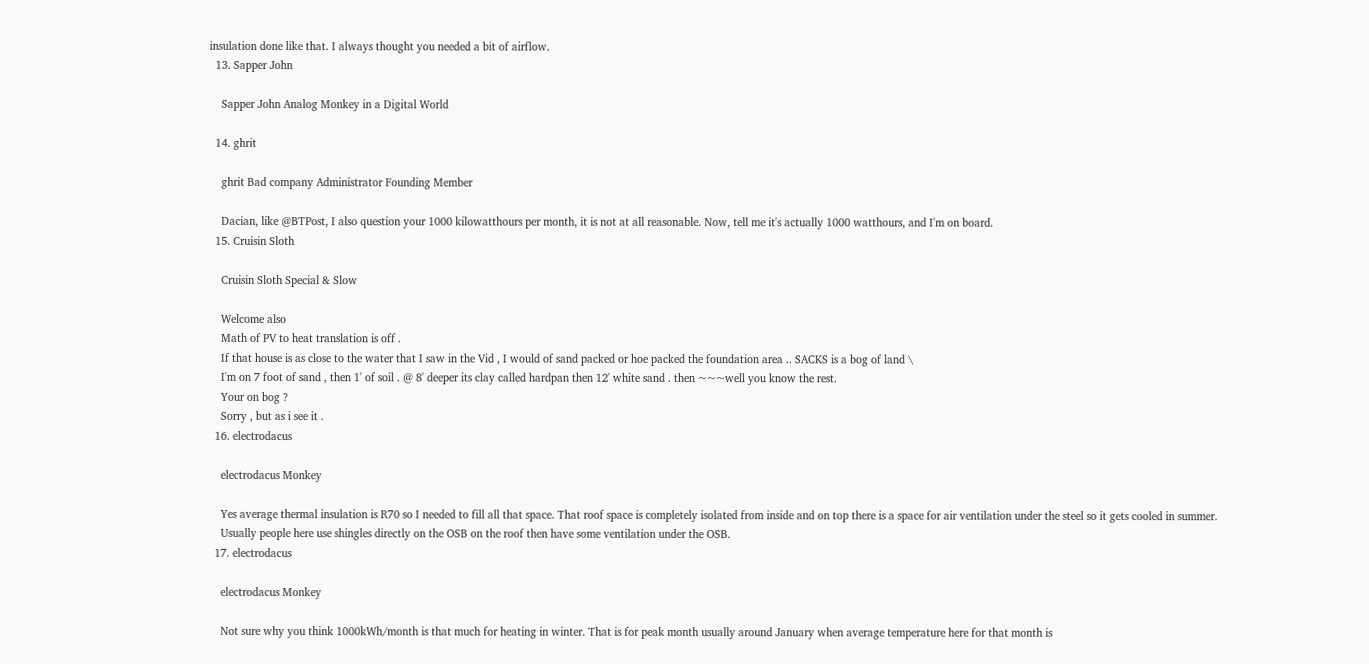insulation done like that. I always thought you needed a bit of airflow.
  13. Sapper John

    Sapper John Analog Monkey in a Digital World

  14. ghrit

    ghrit Bad company Administrator Founding Member

    Dacian, like @BTPost, I also question your 1000 kilowatthours per month, it is not at all reasonable. Now, tell me it's actually 1000 watthours, and I'm on board.
  15. Cruisin Sloth

    Cruisin Sloth Special & Slow

    Welcome also
    Math of PV to heat translation is off .
    If that house is as close to the water that I saw in the Vid , I would of sand packed or hoe packed the foundation area .. SACKS is a bog of land \
    I'm on 7 foot of sand , then 1' of soil . @ 8' deeper its clay called hardpan then 12' white sand . then ~~~well you know the rest.
    Your on bog ?
    Sorry , but as i see it .
  16. electrodacus

    electrodacus Monkey

    Yes average thermal insulation is R70 so I needed to fill all that space. That roof space is completely isolated from inside and on top there is a space for air ventilation under the steel so it gets cooled in summer.
    Usually people here use shingles directly on the OSB on the roof then have some ventilation under the OSB.
  17. electrodacus

    electrodacus Monkey

    Not sure why you think 1000kWh/month is that much for heating in winter. That is for peak month usually around January when average temperature here for that month is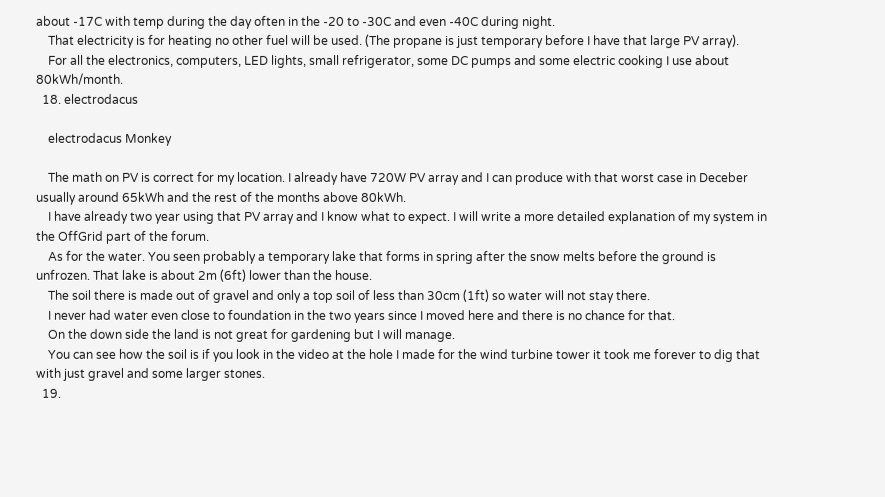about -17C with temp during the day often in the -20 to -30C and even -40C during night.
    That electricity is for heating no other fuel will be used. (The propane is just temporary before I have that large PV array).
    For all the electronics, computers, LED lights, small refrigerator, some DC pumps and some electric cooking I use about 80kWh/month.
  18. electrodacus

    electrodacus Monkey

    The math on PV is correct for my location. I already have 720W PV array and I can produce with that worst case in Deceber usually around 65kWh and the rest of the months above 80kWh.
    I have already two year using that PV array and I know what to expect. I will write a more detailed explanation of my system in the OffGrid part of the forum.
    As for the water. You seen probably a temporary lake that forms in spring after the snow melts before the ground is unfrozen. That lake is about 2m (6ft) lower than the house.
    The soil there is made out of gravel and only a top soil of less than 30cm (1ft) so water will not stay there.
    I never had water even close to foundation in the two years since I moved here and there is no chance for that.
    On the down side the land is not great for gardening but I will manage.
    You can see how the soil is if you look in the video at the hole I made for the wind turbine tower it took me forever to dig that with just gravel and some larger stones.
  19.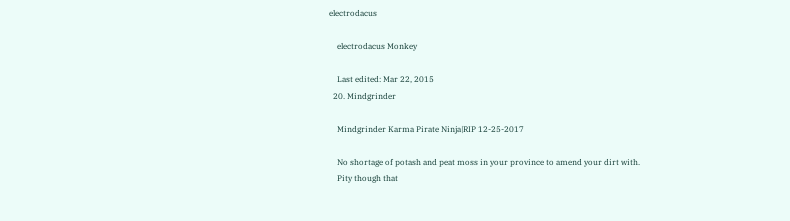electrodacus

    electrodacus Monkey

    Last edited: Mar 22, 2015
  20. Mindgrinder

    Mindgrinder Karma Pirate Ninja|RIP 12-25-2017

    No shortage of potash and peat moss in your province to amend your dirt with.
    Pity though that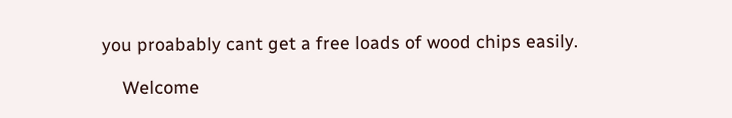you proabably cant get a free loads of wood chips easily.

    Welcome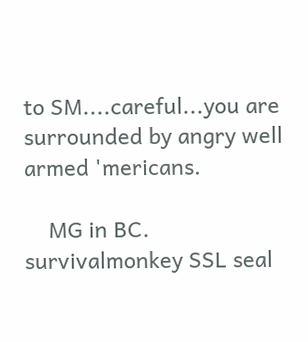to SM....careful...you are surrounded by angry well armed 'mericans.

    MG in BC.
survivalmonkey SSL seal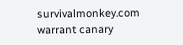survivalmonkey.com warrant canary